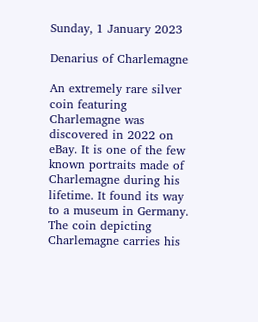Sunday, 1 January 2023

Denarius of Charlemagne

An extremely rare silver coin featuring Charlemagne was discovered in 2022 on eBay. It is one of the few known portraits made of Charlemagne during his lifetime. It found its way to a museum in Germany. The coin depicting Charlemagne carries his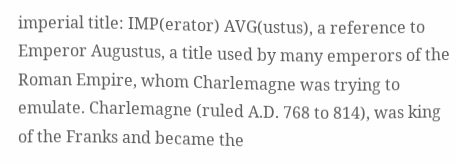imperial title: IMP(erator) AVG(ustus), a reference to Emperor Augustus, a title used by many emperors of the Roman Empire, whom Charlemagne was trying to emulate. Charlemagne (ruled A.D. 768 to 814), was king of the Franks and became the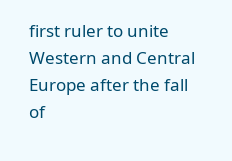first ruler to unite Western and Central Europe after the fall of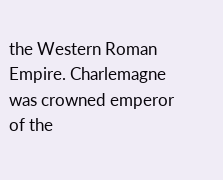the Western Roman Empire. Charlemagne was crowned emperor of the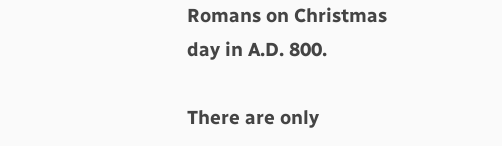Romans on Christmas day in A.D. 800.

There are only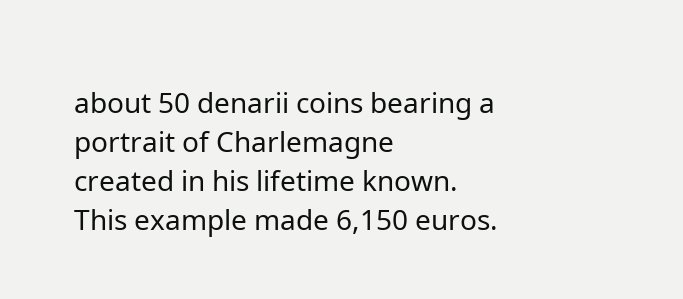about 50 denarii coins bearing a portrait of Charlemagne created in his lifetime known. This example made 6,150 euros.